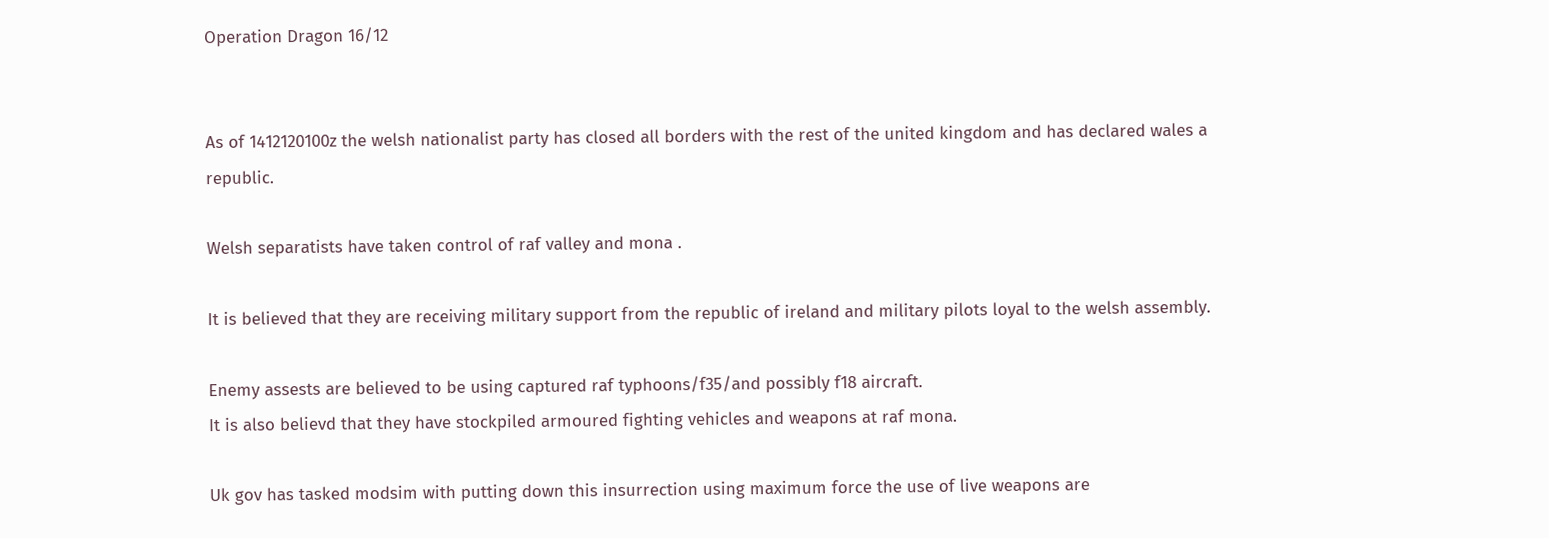Operation Dragon 16/12


As of 1412120100z the welsh nationalist party has closed all borders with the rest of the united kingdom and has declared wales a republic.

Welsh separatists have taken control of raf valley and mona .

It is believed that they are receiving military support from the republic of ireland and military pilots loyal to the welsh assembly.

Enemy assests are believed to be using captured raf typhoons/f35/and possibly f18 aircraft.
It is also believd that they have stockpiled armoured fighting vehicles and weapons at raf mona.

Uk gov has tasked modsim with putting down this insurrection using maximum force the use of live weapons are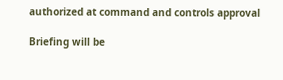authorized at command and controls approval

Briefing will be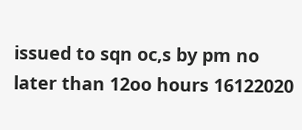issued to sqn oc,s by pm no later than 12oo hours 16122020